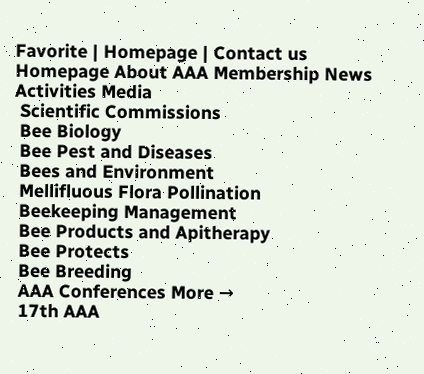Favorite | Homepage | Contact us
Homepage About AAA Membership News Activities Media
 Scientific Commissions
 Bee Biology
 Bee Pest and Diseases
 Bees and Environment
 Mellifluous Flora Pollination
 Beekeeping Management
 Bee Products and Apitherapy
 Bee Protects
 Bee Breeding
 AAA Conferences More →
 17th AAA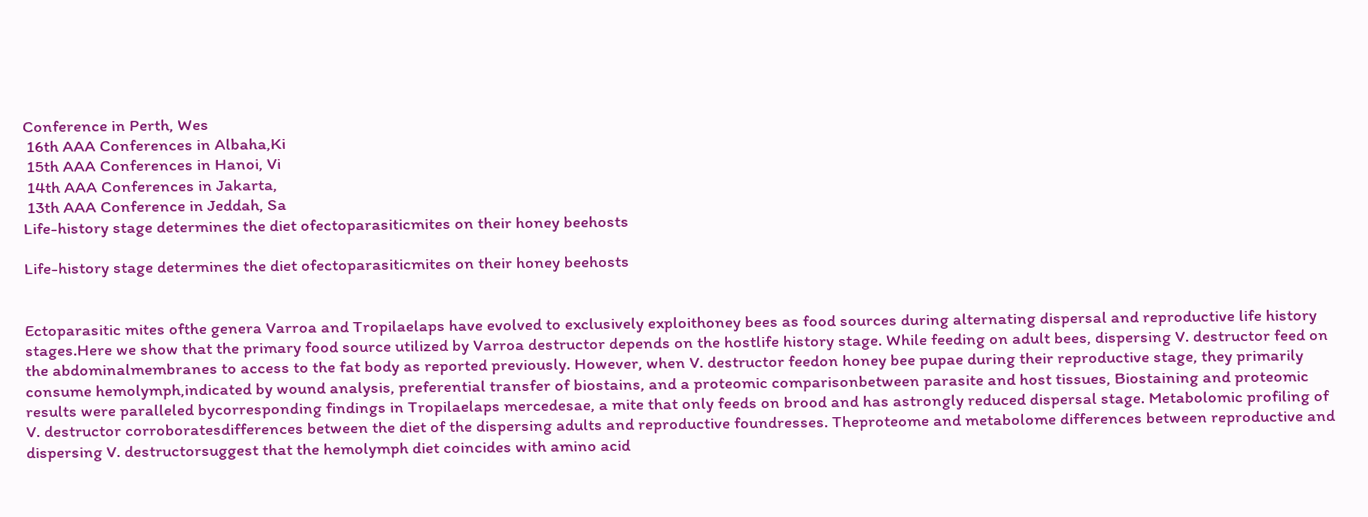Conference in Perth, Wes
 16th AAA Conferences in Albaha,Ki
 15th AAA Conferences in Hanoi, Vi
 14th AAA Conferences in Jakarta,
 13th AAA Conference in Jeddah, Sa
Life-history stage determines the diet ofectoparasiticmites on their honey beehosts

Life-history stage determines the diet ofectoparasiticmites on their honey beehosts


Ectoparasitic mites ofthe genera Varroa and Tropilaelaps have evolved to exclusively exploithoney bees as food sources during alternating dispersal and reproductive life history stages.Here we show that the primary food source utilized by Varroa destructor depends on the hostlife history stage. While feeding on adult bees, dispersing V. destructor feed on the abdominalmembranes to access to the fat body as reported previously. However, when V. destructor feedon honey bee pupae during their reproductive stage, they primarily consume hemolymph,indicated by wound analysis, preferential transfer of biostains, and a proteomic comparisonbetween parasite and host tissues, Biostaining and proteomic results were paralleled bycorresponding findings in Tropilaelaps mercedesae, a mite that only feeds on brood and has astrongly reduced dispersal stage. Metabolomic profiling of V. destructor corroboratesdifferences between the diet of the dispersing adults and reproductive foundresses. Theproteome and metabolome differences between reproductive and dispersing V. destructorsuggest that the hemolymph diet coincides with amino acid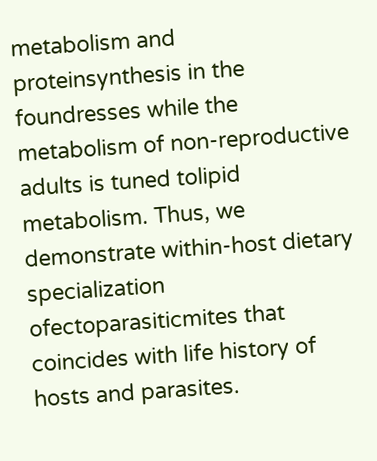metabolism and proteinsynthesis in the foundresses while the metabolism of non-reproductive adults is tuned tolipid metabolism. Thus, we demonstrate within-host dietary specialization ofectoparasiticmites that coincides with life history of hosts and parasites.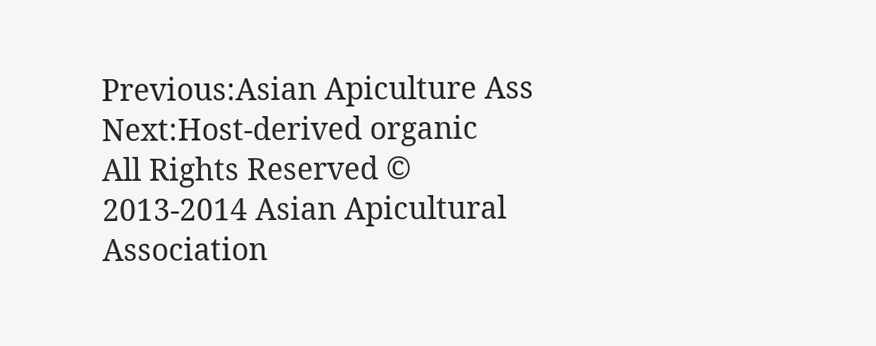Previous:Asian Apiculture Ass    Next:Host-derived organic
All Rights Reserved © 2013-2014 Asian Apicultural Association